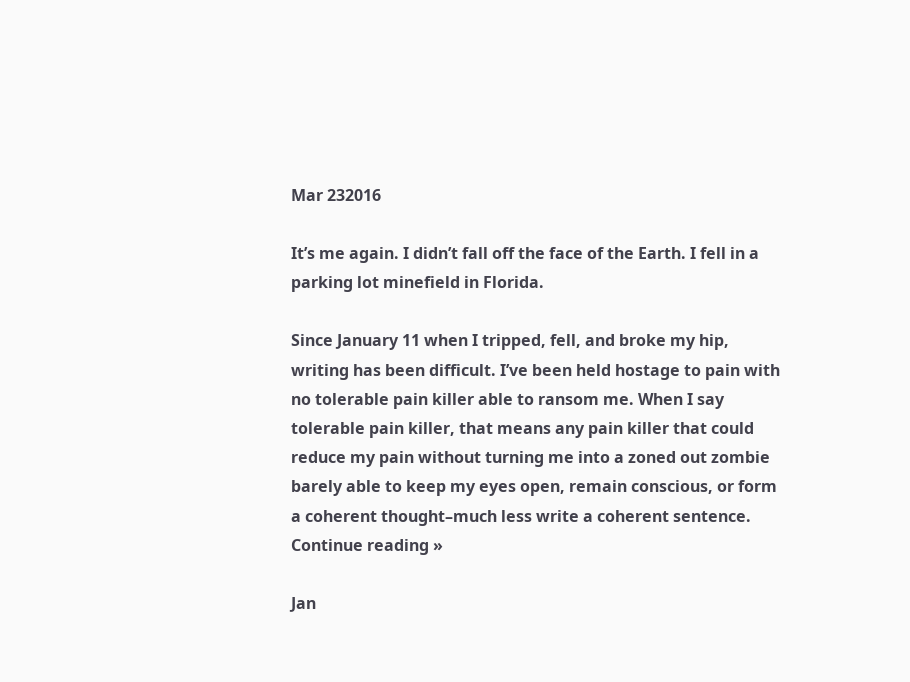Mar 232016

It’s me again. I didn’t fall off the face of the Earth. I fell in a parking lot minefield in Florida.

Since January 11 when I tripped, fell, and broke my hip, writing has been difficult. I’ve been held hostage to pain with no tolerable pain killer able to ransom me. When I say tolerable pain killer, that means any pain killer that could reduce my pain without turning me into a zoned out zombie barely able to keep my eyes open, remain conscious, or form a coherent thought–much less write a coherent sentence. Continue reading »

Jan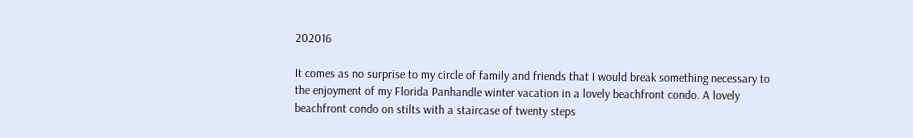202016

It comes as no surprise to my circle of family and friends that I would break something necessary to the enjoyment of my Florida Panhandle winter vacation in a lovely beachfront condo. A lovely beachfront condo on stilts with a staircase of twenty steps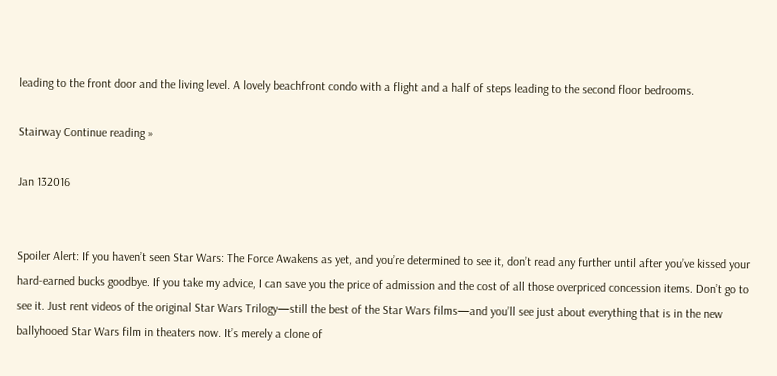leading to the front door and the living level. A lovely beachfront condo with a flight and a half of steps leading to the second floor bedrooms.

Stairway Continue reading »

Jan 132016


Spoiler Alert: If you haven’t seen Star Wars: The Force Awakens as yet, and you’re determined to see it, don’t read any further until after you’ve kissed your hard-earned bucks goodbye. If you take my advice, I can save you the price of admission and the cost of all those overpriced concession items. Don’t go to see it. Just rent videos of the original Star Wars Trilogy—still the best of the Star Wars films—and you’ll see just about everything that is in the new ballyhooed Star Wars film in theaters now. It’s merely a clone of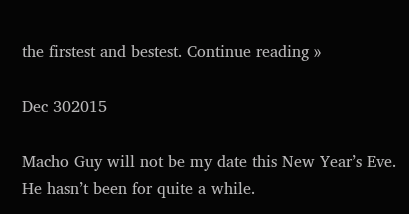the firstest and bestest. Continue reading »

Dec 302015

Macho Guy will not be my date this New Year’s Eve. He hasn’t been for quite a while.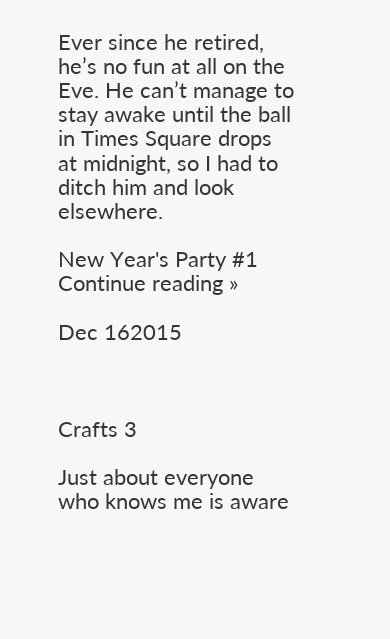Ever since he retired, he’s no fun at all on the Eve. He can’t manage to stay awake until the ball in Times Square drops at midnight, so I had to ditch him and look elsewhere.

New Year's Party #1 Continue reading »

Dec 162015



Crafts 3

Just about everyone who knows me is aware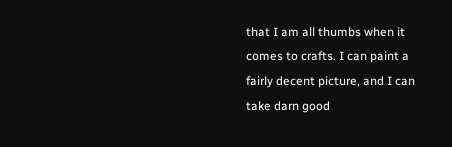that I am all thumbs when it comes to crafts. I can paint a fairly decent picture, and I can take darn good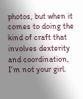photos, but when it comes to doing the kind of craft that involves dexterity and coordination, I’m not your girl.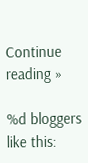Continue reading »

%d bloggers like this: